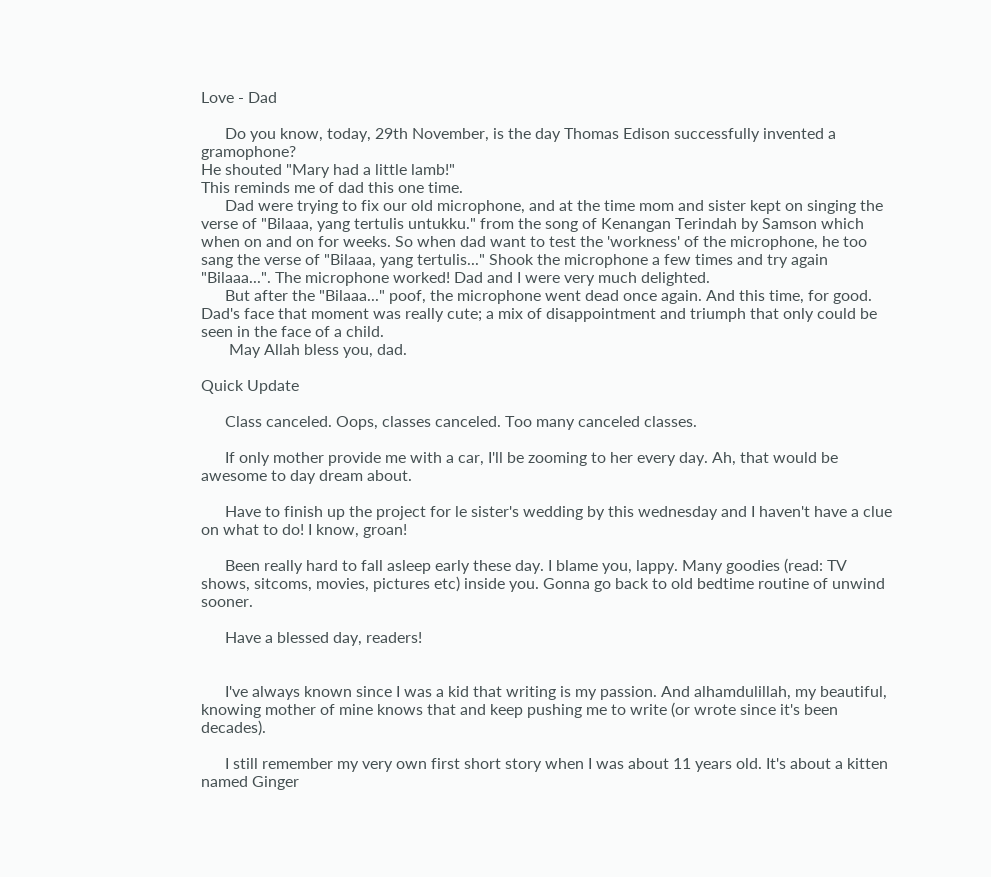Love - Dad

      Do you know, today, 29th November, is the day Thomas Edison successfully invented a gramophone?
He shouted "Mary had a little lamb!"
This reminds me of dad this one time.
      Dad were trying to fix our old microphone, and at the time mom and sister kept on singing the verse of "Bilaaa, yang tertulis untukku." from the song of Kenangan Terindah by Samson which when on and on for weeks. So when dad want to test the 'workness' of the microphone, he too sang the verse of "Bilaaa, yang tertulis..." Shook the microphone a few times and try again "Bilaaa...". The microphone worked! Dad and I were very much delighted.
      But after the "Bilaaa..." poof, the microphone went dead once again. And this time, for good. Dad's face that moment was really cute; a mix of disappointment and triumph that only could be seen in the face of a child.
       May Allah bless you, dad.

Quick Update

      Class canceled. Oops, classes canceled. Too many canceled classes.

      If only mother provide me with a car, I'll be zooming to her every day. Ah, that would be awesome to day dream about.

      Have to finish up the project for le sister's wedding by this wednesday and I haven't have a clue on what to do! I know, groan!

      Been really hard to fall asleep early these day. I blame you, lappy. Many goodies (read: TV shows, sitcoms, movies, pictures etc) inside you. Gonna go back to old bedtime routine of unwind sooner.

      Have a blessed day, readers!


      I've always known since I was a kid that writing is my passion. And alhamdulillah, my beautiful, knowing mother of mine knows that and keep pushing me to write (or wrote since it's been decades).

      I still remember my very own first short story when I was about 11 years old. It's about a kitten named Ginger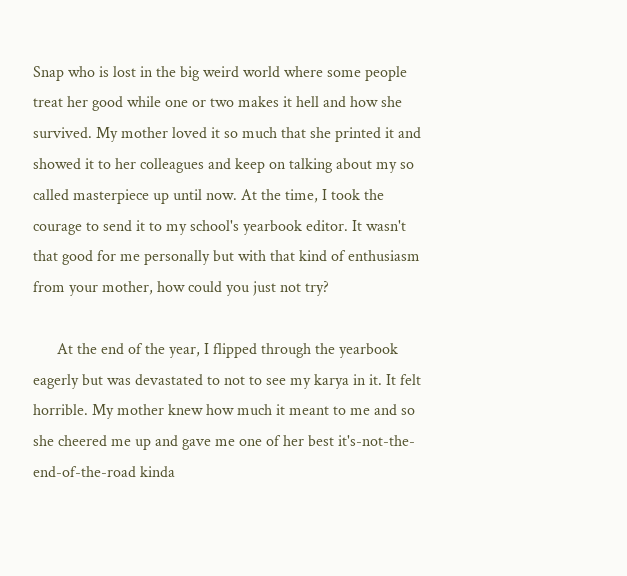Snap who is lost in the big weird world where some people treat her good while one or two makes it hell and how she survived. My mother loved it so much that she printed it and showed it to her colleagues and keep on talking about my so called masterpiece up until now. At the time, I took the courage to send it to my school's yearbook editor. It wasn't that good for me personally but with that kind of enthusiasm from your mother, how could you just not try?

      At the end of the year, I flipped through the yearbook eagerly but was devastated to not to see my karya in it. It felt horrible. My mother knew how much it meant to me and so she cheered me up and gave me one of her best it's-not-the-end-of-the-road kinda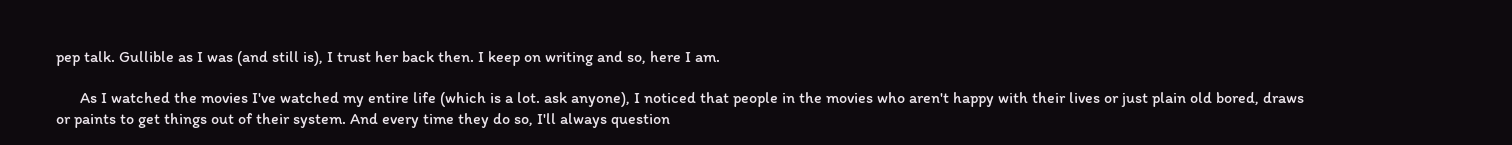pep talk. Gullible as I was (and still is), I trust her back then. I keep on writing and so, here I am.

      As I watched the movies I've watched my entire life (which is a lot. ask anyone), I noticed that people in the movies who aren't happy with their lives or just plain old bored, draws or paints to get things out of their system. And every time they do so, I'll always question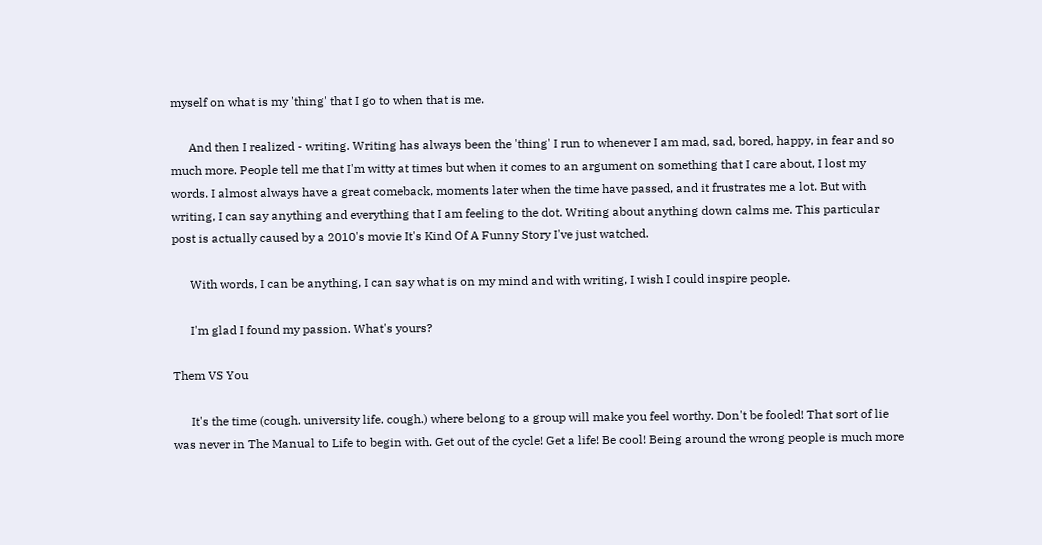myself on what is my 'thing' that I go to when that is me.

      And then I realized - writing. Writing has always been the 'thing' I run to whenever I am mad, sad, bored, happy, in fear and so much more. People tell me that I'm witty at times but when it comes to an argument on something that I care about, I lost my words. I almost always have a great comeback, moments later when the time have passed, and it frustrates me a lot. But with writing, I can say anything and everything that I am feeling to the dot. Writing about anything down calms me. This particular post is actually caused by a 2010's movie It's Kind Of A Funny Story I've just watched.

      With words, I can be anything, I can say what is on my mind and with writing, I wish I could inspire people.

      I'm glad I found my passion. What's yours?

Them VS You

      It's the time (cough. university life. cough.) where belong to a group will make you feel worthy. Don't be fooled! That sort of lie was never in The Manual to Life to begin with. Get out of the cycle! Get a life! Be cool! Being around the wrong people is much more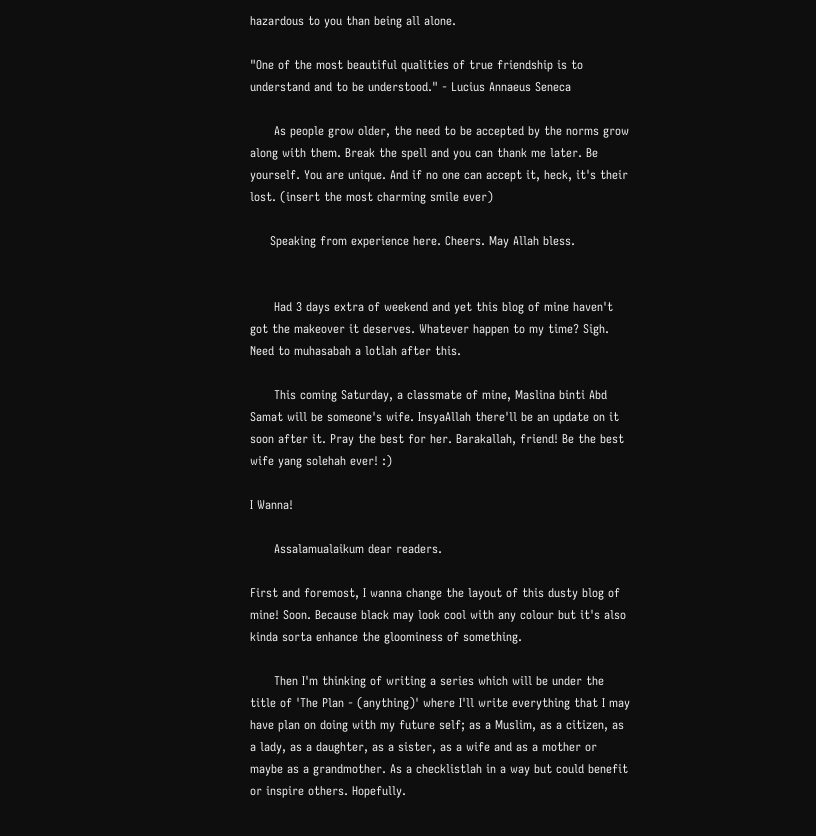hazardous to you than being all alone.

"One of the most beautiful qualities of true friendship is to understand and to be understood." - Lucius Annaeus Seneca

      As people grow older, the need to be accepted by the norms grow along with them. Break the spell and you can thank me later. Be yourself. You are unique. And if no one can accept it, heck, it's their lost. (insert the most charming smile ever)

     Speaking from experience here. Cheers. May Allah bless.


      Had 3 days extra of weekend and yet this blog of mine haven't got the makeover it deserves. Whatever happen to my time? Sigh. Need to muhasabah a lotlah after this.

      This coming Saturday, a classmate of mine, Maslina binti Abd Samat will be someone's wife. InsyaAllah there'll be an update on it soon after it. Pray the best for her. Barakallah, friend! Be the best wife yang solehah ever! :)

I Wanna!

      Assalamualaikum dear readers.

First and foremost, I wanna change the layout of this dusty blog of mine! Soon. Because black may look cool with any colour but it's also kinda sorta enhance the gloominess of something.

      Then I'm thinking of writing a series which will be under the title of 'The Plan - (anything)' where I'll write everything that I may have plan on doing with my future self; as a Muslim, as a citizen, as a lady, as a daughter, as a sister, as a wife and as a mother or maybe as a grandmother. As a checklistlah in a way but could benefit or inspire others. Hopefully.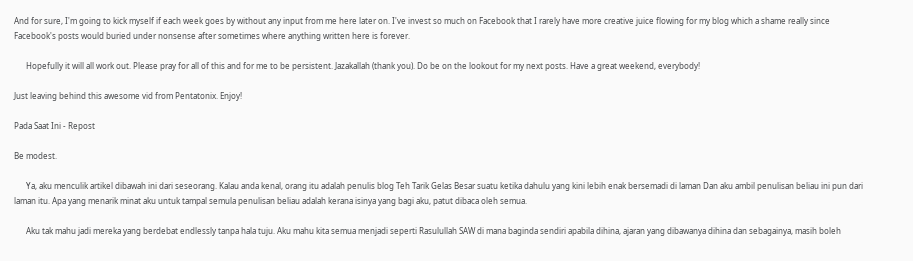And for sure, I'm going to kick myself if each week goes by without any input from me here later on. I've invest so much on Facebook that I rarely have more creative juice flowing for my blog which a shame really since Facebook's posts would buried under nonsense after sometimes where anything written here is forever.

      Hopefully it will all work out. Please pray for all of this and for me to be persistent. Jazakallah (thank you). Do be on the lookout for my next posts. Have a great weekend, everybody!

Just leaving behind this awesome vid from Pentatonix. Enjoy!

Pada Saat Ini - Repost

Be modest.

      Ya, aku menculik artikel dibawah ini dari seseorang. Kalau anda kenal, orang itu adalah penulis blog Teh Tarik Gelas Besar suatu ketika dahulu yang kini lebih enak bersemadi di laman Dan aku ambil penulisan beliau ini pun dari laman itu. Apa yang menarik minat aku untuk tampal semula penulisan beliau adalah kerana isinya yang bagi aku, patut dibaca oleh semua.

      Aku tak mahu jadi mereka yang berdebat endlessly tanpa hala tuju. Aku mahu kita semua menjadi seperti Rasulullah SAW di mana baginda sendiri apabila dihina, ajaran yang dibawanya dihina dan sebagainya, masih boleh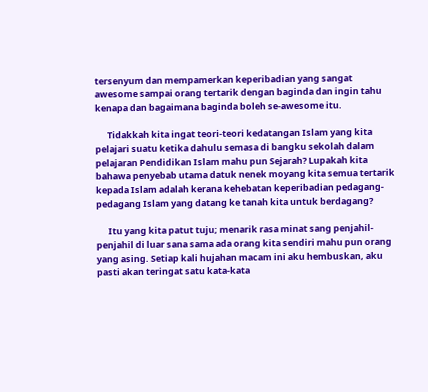tersenyum dan mempamerkan keperibadian yang sangat awesome sampai orang tertarik dengan baginda dan ingin tahu kenapa dan bagaimana baginda boleh se-awesome itu.

      Tidakkah kita ingat teori-teori kedatangan Islam yang kita pelajari suatu ketika dahulu semasa di bangku sekolah dalam pelajaran Pendidikan Islam mahu pun Sejarah? Lupakah kita bahawa penyebab utama datuk nenek moyang kita semua tertarik kepada Islam adalah kerana kehebatan keperibadian pedagang-pedagang Islam yang datang ke tanah kita untuk berdagang?

      Itu yang kita patut tuju; menarik rasa minat sang penjahil-penjahil di luar sana sama ada orang kita sendiri mahu pun orang yang asing. Setiap kali hujahan macam ini aku hembuskan, aku pasti akan teringat satu kata-kata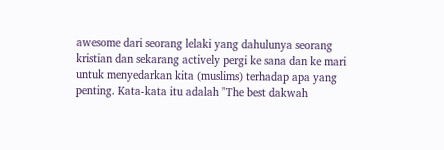awesome dari seorang lelaki yang dahulunya seorang kristian dan sekarang actively pergi ke sana dan ke mari untuk menyedarkan kita (muslims) terhadap apa yang penting. Kata-kata itu adalah "The best dakwah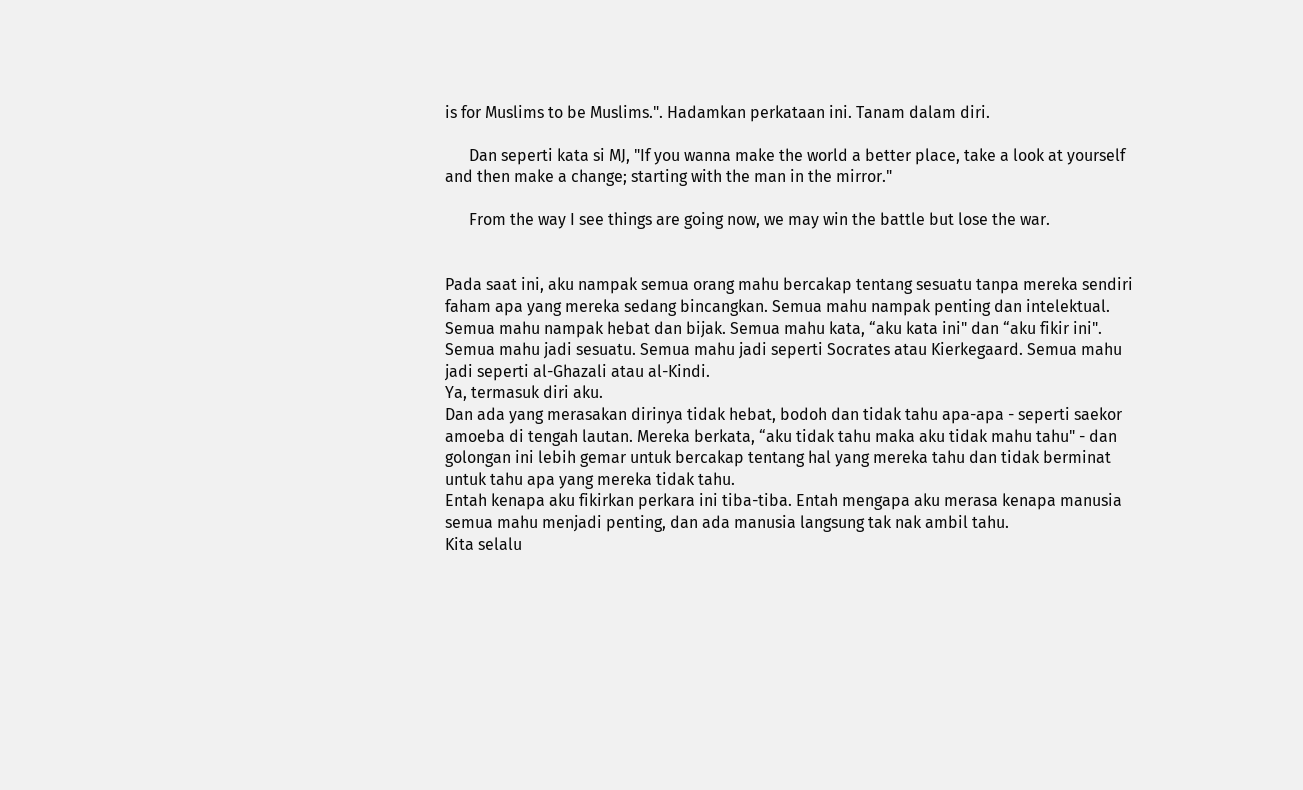is for Muslims to be Muslims.". Hadamkan perkataan ini. Tanam dalam diri.

      Dan seperti kata si MJ, "If you wanna make the world a better place, take a look at yourself and then make a change; starting with the man in the mirror."

      From the way I see things are going now, we may win the battle but lose the war.


Pada saat ini, aku nampak semua orang mahu bercakap tentang sesuatu tanpa mereka sendiri faham apa yang mereka sedang bincangkan. Semua mahu nampak penting dan intelektual. Semua mahu nampak hebat dan bijak. Semua mahu kata, “aku kata ini" dan “aku fikir ini". Semua mahu jadi sesuatu. Semua mahu jadi seperti Socrates atau Kierkegaard. Semua mahu jadi seperti al-Ghazali atau al-Kindi.
Ya, termasuk diri aku.
Dan ada yang merasakan dirinya tidak hebat, bodoh dan tidak tahu apa-apa - seperti saekor amoeba di tengah lautan. Mereka berkata, “aku tidak tahu maka aku tidak mahu tahu" - dan golongan ini lebih gemar untuk bercakap tentang hal yang mereka tahu dan tidak berminat untuk tahu apa yang mereka tidak tahu.
Entah kenapa aku fikirkan perkara ini tiba-tiba. Entah mengapa aku merasa kenapa manusia semua mahu menjadi penting, dan ada manusia langsung tak nak ambil tahu.
Kita selalu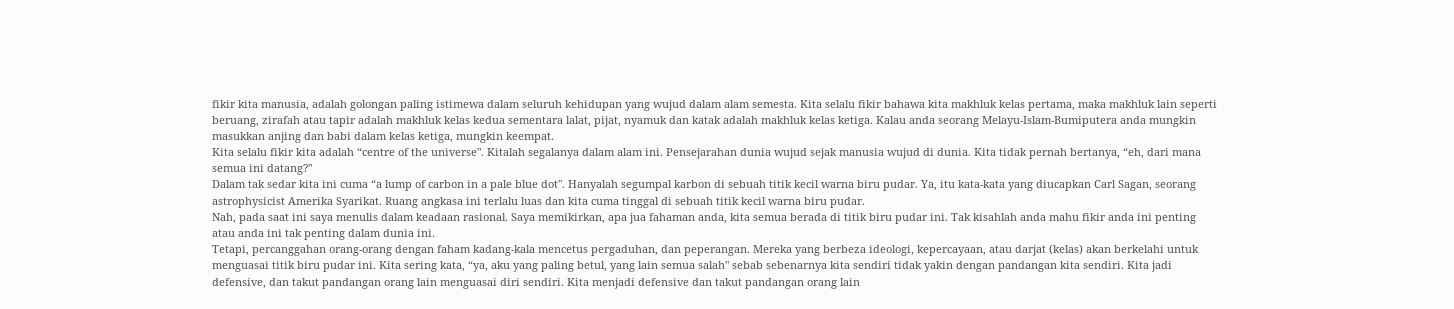fikir kita manusia, adalah golongan paling istimewa dalam seluruh kehidupan yang wujud dalam alam semesta. Kita selalu fikir bahawa kita makhluk kelas pertama, maka makhluk lain seperti beruang, zirafah atau tapir adalah makhluk kelas kedua sementara lalat, pijat, nyamuk dan katak adalah makhluk kelas ketiga. Kalau anda seorang Melayu-Islam-Bumiputera anda mungkin masukkan anjing dan babi dalam kelas ketiga, mungkin keempat.
Kita selalu fikir kita adalah “centre of the universe". Kitalah segalanya dalam alam ini. Pensejarahan dunia wujud sejak manusia wujud di dunia. Kita tidak pernah bertanya, “eh, dari mana semua ini datang?"
Dalam tak sedar kita ini cuma “a lump of carbon in a pale blue dot". Hanyalah segumpal karbon di sebuah titik kecil warna biru pudar. Ya, itu kata-kata yang diucapkan Carl Sagan, seorang astrophysicist Amerika Syarikat. Ruang angkasa ini terlalu luas dan kita cuma tinggal di sebuah titik kecil warna biru pudar.
Nah, pada saat ini saya menulis dalam keadaan rasional. Saya memikirkan, apa jua fahaman anda, kita semua berada di titik biru pudar ini. Tak kisahlah anda mahu fikir anda ini penting atau anda ini tak penting dalam dunia ini.
Tetapi, percanggahan orang-orang dengan faham kadang-kala mencetus pergaduhan, dan peperangan. Mereka yang berbeza ideologi, kepercayaan, atau darjat (kelas) akan berkelahi untuk menguasai titik biru pudar ini. Kita sering kata, “ya, aku yang paling betul, yang lain semua salah" sebab sebenarnya kita sendiri tidak yakin dengan pandangan kita sendiri. Kita jadi defensive, dan takut pandangan orang lain menguasai diri sendiri. Kita menjadi defensive dan takut pandangan orang lain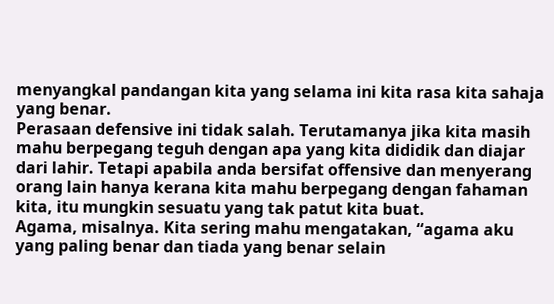menyangkal pandangan kita yang selama ini kita rasa kita sahaja yang benar.
Perasaan defensive ini tidak salah. Terutamanya jika kita masih mahu berpegang teguh dengan apa yang kita dididik dan diajar dari lahir. Tetapi apabila anda bersifat offensive dan menyerang orang lain hanya kerana kita mahu berpegang dengan fahaman kita, itu mungkin sesuatu yang tak patut kita buat.
Agama, misalnya. Kita sering mahu mengatakan, “agama aku yang paling benar dan tiada yang benar selain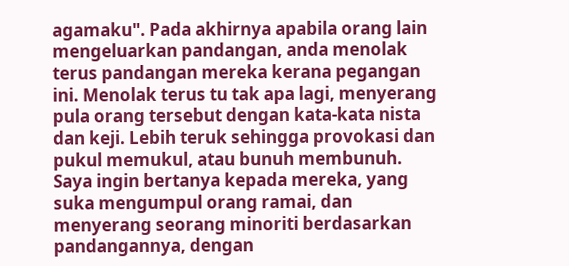agamaku". Pada akhirnya apabila orang lain mengeluarkan pandangan, anda menolak terus pandangan mereka kerana pegangan ini. Menolak terus tu tak apa lagi, menyerang pula orang tersebut dengan kata-kata nista dan keji. Lebih teruk sehingga provokasi dan pukul memukul, atau bunuh membunuh.
Saya ingin bertanya kepada mereka, yang suka mengumpul orang ramai, dan menyerang seorang minoriti berdasarkan pandangannya, dengan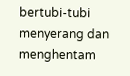bertubi-tubi menyerang dan menghentam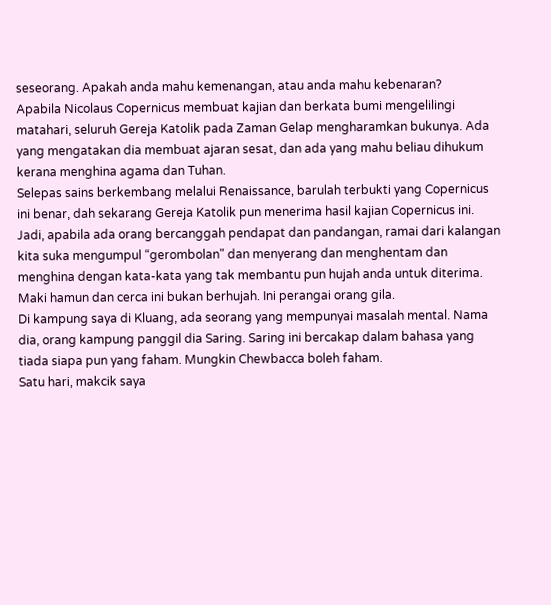seseorang. Apakah anda mahu kemenangan, atau anda mahu kebenaran?
Apabila Nicolaus Copernicus membuat kajian dan berkata bumi mengelilingi matahari, seluruh Gereja Katolik pada Zaman Gelap mengharamkan bukunya. Ada yang mengatakan dia membuat ajaran sesat, dan ada yang mahu beliau dihukum kerana menghina agama dan Tuhan.
Selepas sains berkembang melalui Renaissance, barulah terbukti yang Copernicus ini benar, dah sekarang Gereja Katolik pun menerima hasil kajian Copernicus ini.
Jadi, apabila ada orang bercanggah pendapat dan pandangan, ramai dari kalangan kita suka mengumpul “gerombolan" dan menyerang dan menghentam dan menghina dengan kata-kata yang tak membantu pun hujah anda untuk diterima. Maki hamun dan cerca ini bukan berhujah. Ini perangai orang gila.
Di kampung saya di Kluang, ada seorang yang mempunyai masalah mental. Nama dia, orang kampung panggil dia Saring. Saring ini bercakap dalam bahasa yang tiada siapa pun yang faham. Mungkin Chewbacca boleh faham.
Satu hari, makcik saya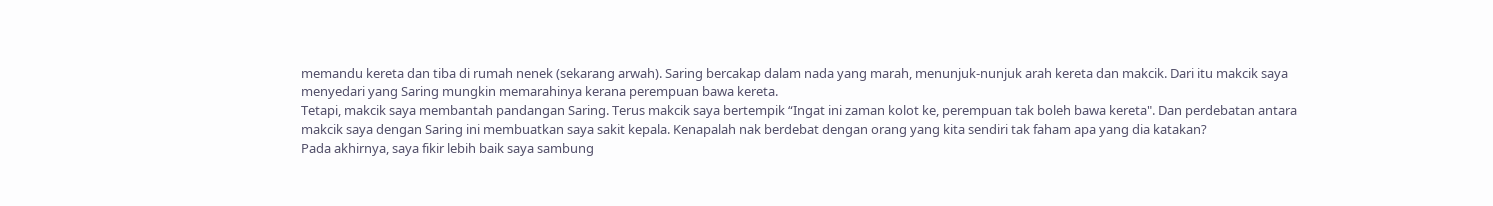memandu kereta dan tiba di rumah nenek (sekarang arwah). Saring bercakap dalam nada yang marah, menunjuk-nunjuk arah kereta dan makcik. Dari itu makcik saya menyedari yang Saring mungkin memarahinya kerana perempuan bawa kereta.
Tetapi, makcik saya membantah pandangan Saring. Terus makcik saya bertempik “Ingat ini zaman kolot ke, perempuan tak boleh bawa kereta". Dan perdebatan antara makcik saya dengan Saring ini membuatkan saya sakit kepala. Kenapalah nak berdebat dengan orang yang kita sendiri tak faham apa yang dia katakan?
Pada akhirnya, saya fikir lebih baik saya sambung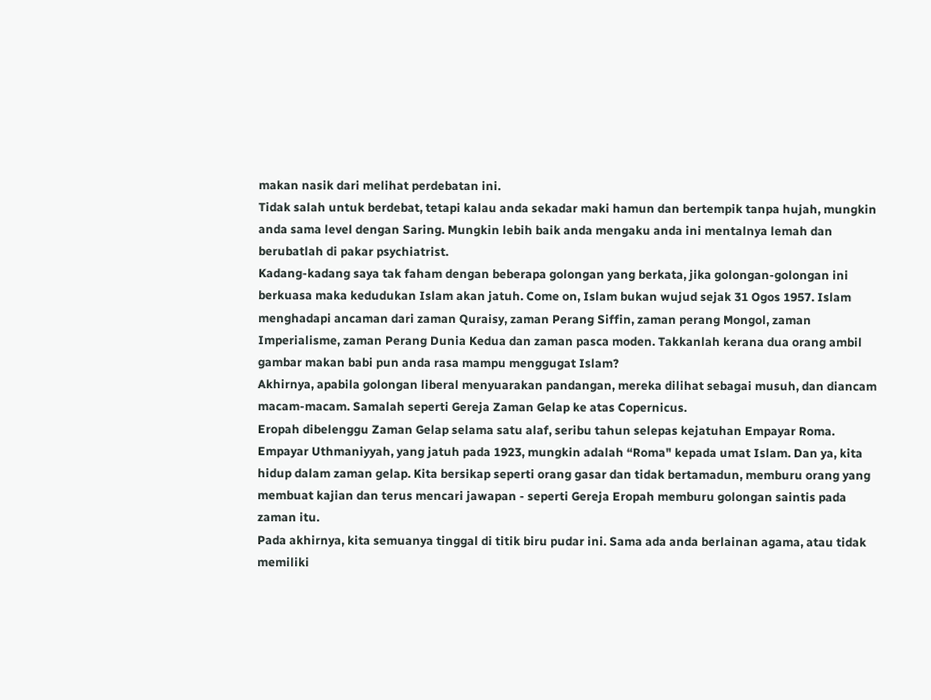makan nasik dari melihat perdebatan ini.
Tidak salah untuk berdebat, tetapi kalau anda sekadar maki hamun dan bertempik tanpa hujah, mungkin anda sama level dengan Saring. Mungkin lebih baik anda mengaku anda ini mentalnya lemah dan berubatlah di pakar psychiatrist.
Kadang-kadang saya tak faham dengan beberapa golongan yang berkata, jika golongan-golongan ini berkuasa maka kedudukan Islam akan jatuh. Come on, Islam bukan wujud sejak 31 Ogos 1957. Islam menghadapi ancaman dari zaman Quraisy, zaman Perang Siffin, zaman perang Mongol, zaman Imperialisme, zaman Perang Dunia Kedua dan zaman pasca moden. Takkanlah kerana dua orang ambil gambar makan babi pun anda rasa mampu menggugat Islam?
Akhirnya, apabila golongan liberal menyuarakan pandangan, mereka dilihat sebagai musuh, dan diancam macam-macam. Samalah seperti Gereja Zaman Gelap ke atas Copernicus.
Eropah dibelenggu Zaman Gelap selama satu alaf, seribu tahun selepas kejatuhan Empayar Roma. Empayar Uthmaniyyah, yang jatuh pada 1923, mungkin adalah “Roma" kepada umat Islam. Dan ya, kita hidup dalam zaman gelap. Kita bersikap seperti orang gasar dan tidak bertamadun, memburu orang yang membuat kajian dan terus mencari jawapan - seperti Gereja Eropah memburu golongan saintis pada zaman itu.
Pada akhirnya, kita semuanya tinggal di titik biru pudar ini. Sama ada anda berlainan agama, atau tidak memiliki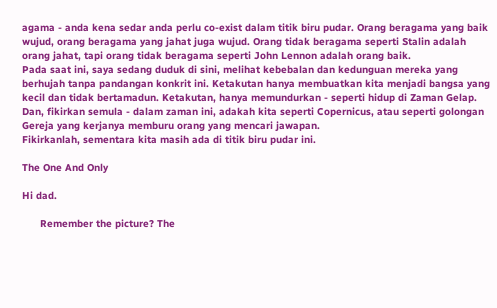agama - anda kena sedar anda perlu co-exist dalam titik biru pudar. Orang beragama yang baik wujud, orang beragama yang jahat juga wujud. Orang tidak beragama seperti Stalin adalah orang jahat, tapi orang tidak beragama seperti John Lennon adalah orang baik.
Pada saat ini, saya sedang duduk di sini, melihat kebebalan dan kedunguan mereka yang berhujah tanpa pandangan konkrit ini. Ketakutan hanya membuatkan kita menjadi bangsa yang kecil dan tidak bertamadun. Ketakutan, hanya memundurkan - seperti hidup di Zaman Gelap.
Dan, fikirkan semula - dalam zaman ini, adakah kita seperti Copernicus, atau seperti golongan Gereja yang kerjanya memburu orang yang mencari jawapan.
Fikirkanlah, sementara kita masih ada di titik biru pudar ini.

The One And Only

Hi dad.

      Remember the picture? The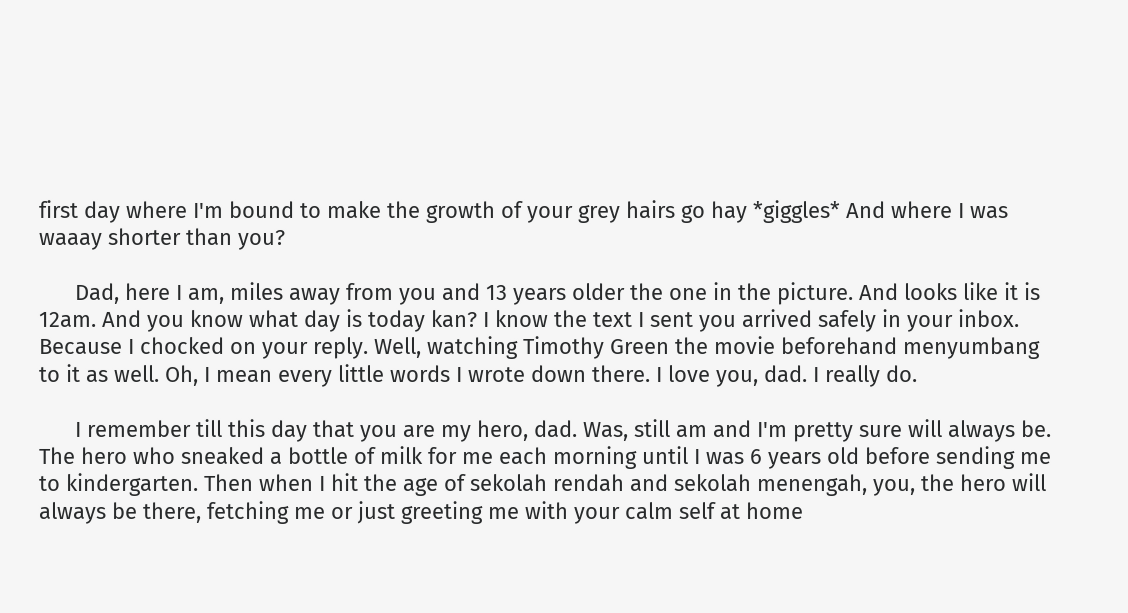first day where I'm bound to make the growth of your grey hairs go hay *giggles* And where I was waaay shorter than you?

      Dad, here I am, miles away from you and 13 years older the one in the picture. And looks like it is 12am. And you know what day is today kan? I know the text I sent you arrived safely in your inbox. Because I chocked on your reply. Well, watching Timothy Green the movie beforehand menyumbang to it as well. Oh, I mean every little words I wrote down there. I love you, dad. I really do.

      I remember till this day that you are my hero, dad. Was, still am and I'm pretty sure will always be. The hero who sneaked a bottle of milk for me each morning until I was 6 years old before sending me to kindergarten. Then when I hit the age of sekolah rendah and sekolah menengah, you, the hero will always be there, fetching me or just greeting me with your calm self at home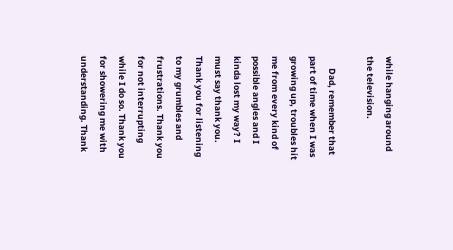while hanging around the television.

      Dad, remember that part of time when I was growing up, troubles hit me from every kind of possible angles and I kinda lost my way? I must say thank you. Thank you for listening to my grumbles and frustrations. Thank you for not interrupting while I do so. Thank you for showering me with understanding. Thank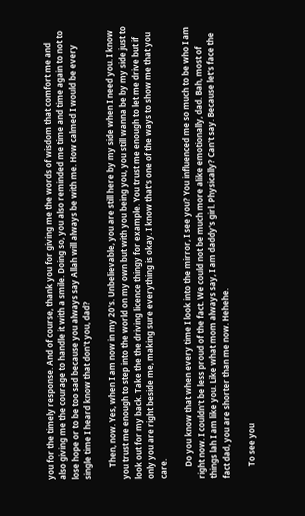you for the timely response. And of course, thank you for giving me the words of wisdom that comfort me and also giving me the courage to handle it with a smile. Doing so, you also reminded me time and time again to not to lose hope or to be too sad because you always say Allah will always be with me. How calmed I would be every single time I heard know that don't you, dad?

      Then, now. Yes, when I am now in my 20's. Unbelievable, you are still here by my side when I need you. I know you trust me enough to step into the world on my own but with you being you, you still wanna be by my side just to look out for my back. Take the the driving licence thingy for example. You trust me enough to let me drive but if only you are right beside me, making sure everything is okay. I know that's one of the ways to show me that you care.

      Do you know that when every time I look into the mirror, I see you? You influenced me so much to be who I am right now. I couldn't be less proud of the fact. We could not be much more alike emotionally, dad. Bah, most of things lah I am like you. Like what mom always say, I am daddy's girl. Physically? Can't say. Because let's face the fact dad, you are shorter than me now. Hehehe.

      To see you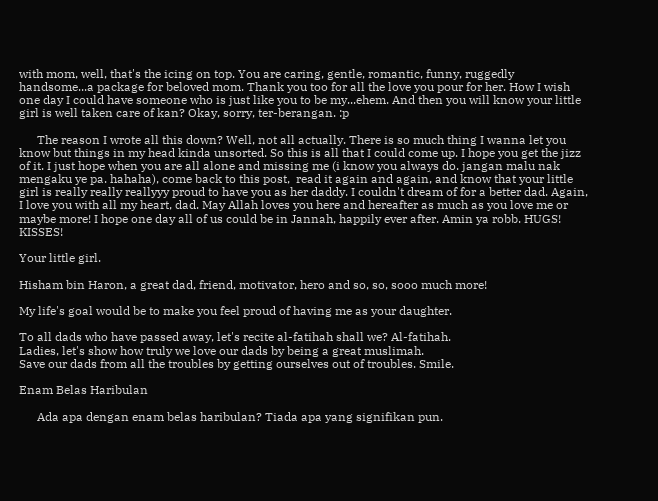with mom, well, that's the icing on top. You are caring, gentle, romantic, funny, ruggedly handsome...a package for beloved mom. Thank you too for all the love you pour for her. How I wish one day I could have someone who is just like you to be my...ehem. And then you will know your little girl is well taken care of kan? Okay, sorry, ter-berangan. :p

      The reason I wrote all this down? Well, not all actually. There is so much thing I wanna let you know but things in my head kinda unsorted. So this is all that I could come up. I hope you get the jizz of it. I just hope when you are all alone and missing me (i know you always do. jangan malu nak mengaku ye pa. hahaha), come back to this post,  read it again and again, and know that your little girl is really really reallyyy proud to have you as her daddy. I couldn't dream of for a better dad. Again, I love you with all my heart, dad. May Allah loves you here and hereafter as much as you love me or maybe more! I hope one day all of us could be in Jannah, happily ever after. Amin ya robb. HUGS! KISSES!

Your little girl.

Hisham bin Haron, a great dad, friend, motivator, hero and so, so, sooo much more!

My life's goal would be to make you feel proud of having me as your daughter.

To all dads who have passed away, let's recite al-fatihah shall we? Al-fatihah.
Ladies, let's show how truly we love our dads by being a great muslimah.
Save our dads from all the troubles by getting ourselves out of troubles. Smile.

Enam Belas Haribulan

      Ada apa dengan enam belas haribulan? Tiada apa yang signifikan pun.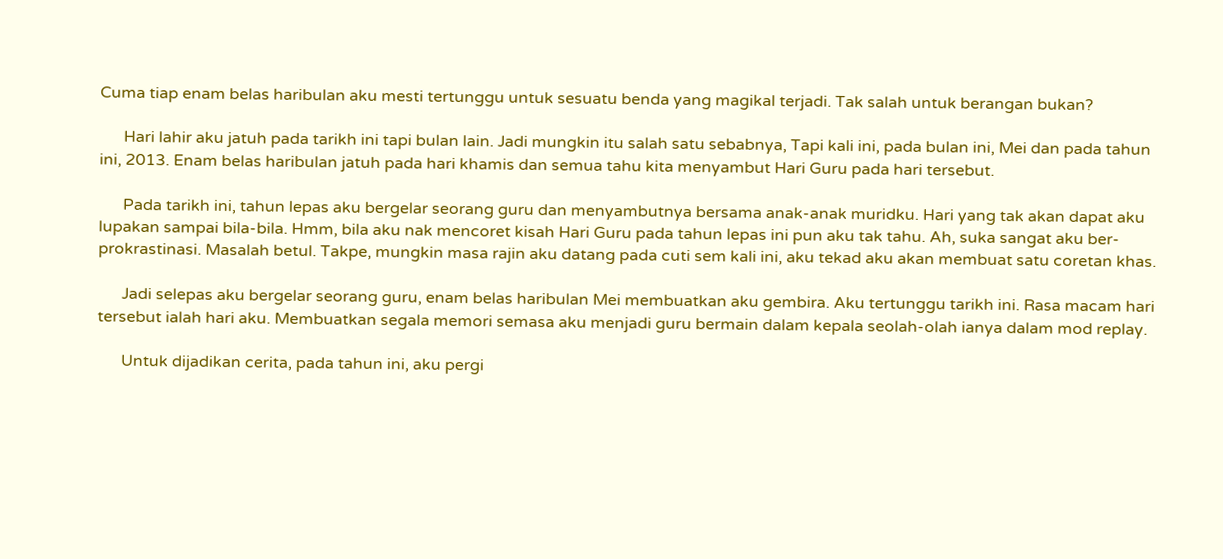Cuma tiap enam belas haribulan aku mesti tertunggu untuk sesuatu benda yang magikal terjadi. Tak salah untuk berangan bukan?

      Hari lahir aku jatuh pada tarikh ini tapi bulan lain. Jadi mungkin itu salah satu sebabnya, Tapi kali ini, pada bulan ini, Mei dan pada tahun ini, 2013. Enam belas haribulan jatuh pada hari khamis dan semua tahu kita menyambut Hari Guru pada hari tersebut.

      Pada tarikh ini, tahun lepas aku bergelar seorang guru dan menyambutnya bersama anak-anak muridku. Hari yang tak akan dapat aku lupakan sampai bila-bila. Hmm, bila aku nak mencoret kisah Hari Guru pada tahun lepas ini pun aku tak tahu. Ah, suka sangat aku ber-prokrastinasi. Masalah betul. Takpe, mungkin masa rajin aku datang pada cuti sem kali ini, aku tekad aku akan membuat satu coretan khas.

      Jadi selepas aku bergelar seorang guru, enam belas haribulan Mei membuatkan aku gembira. Aku tertunggu tarikh ini. Rasa macam hari tersebut ialah hari aku. Membuatkan segala memori semasa aku menjadi guru bermain dalam kepala seolah-olah ianya dalam mod replay.

      Untuk dijadikan cerita, pada tahun ini, aku pergi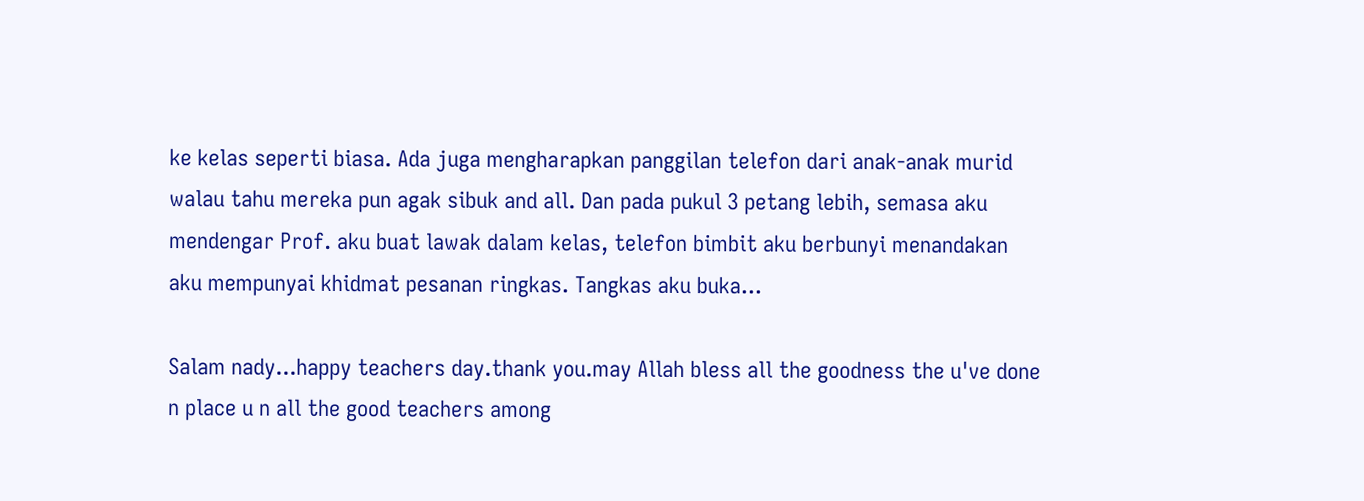ke kelas seperti biasa. Ada juga mengharapkan panggilan telefon dari anak-anak murid walau tahu mereka pun agak sibuk and all. Dan pada pukul 3 petang lebih, semasa aku mendengar Prof. aku buat lawak dalam kelas, telefon bimbit aku berbunyi menandakan aku mempunyai khidmat pesanan ringkas. Tangkas aku buka...

Salam nady...happy teachers day.thank you.may Allah bless all the goodness the u've done n place u n all the good teachers among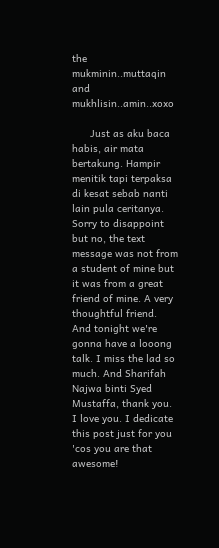the mukminin..muttaqin and mukhlisin..amin..xoxo

      Just as aku baca habis, air mata bertakung. Hampir menitik tapi terpaksa di kesat sebab nanti lain pula ceritanya. Sorry to disappoint but no, the text message was not from a student of mine but it was from a great friend of mine. A very thoughtful friend. And tonight we're gonna have a looong talk. I miss the lad so much. And Sharifah Najwa binti Syed Mustaffa, thank you. I love you. I dedicate this post just for you 'cos you are that awesome!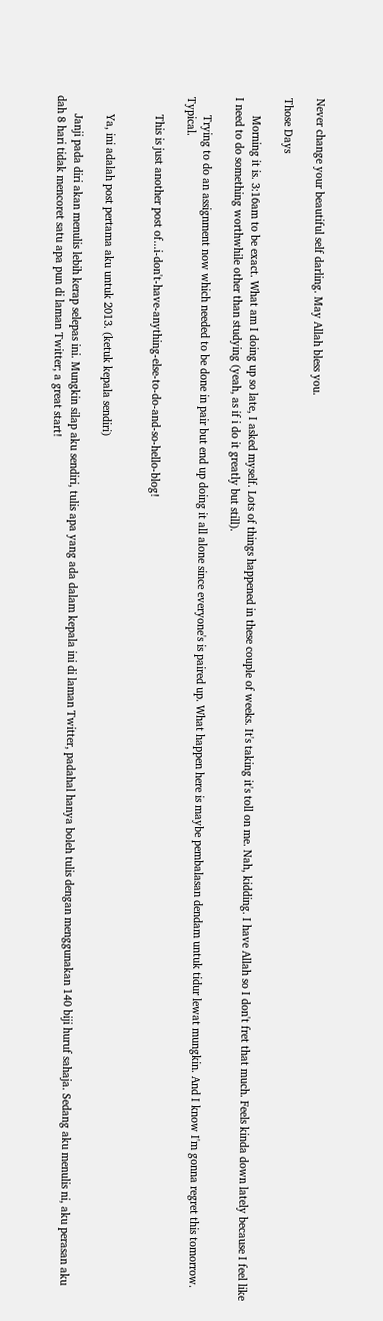Never change your beautiful self darling. May Allah bless you.

Those Days

      Morning it is. 3:16am to be exact. What am I doing up so late, I asked myself. Lots of things happened in these couple of weeks. It's taking it's toll on me. Nah, kidding. I have Allah so I don't fret that much. Feels kinda down lately because I feel like I need to do something worthwhile other than studying (yeah, as if i do it greatly but still).

      Trying to do an assignment now which needed to be done in pair but end up doing it all alone since everyone's is paired up. What happen here is maybe pembalasan dendam untuk tidur lewat mungkin. And I know I'm gonna regret this tomorrow. Typical.

      This is just another post of...i-don't-have-anything-else-to-do-and-so-hello-blog!


      Ya, ini adalah post pertama aku untuk 2013. (ketuk kepala sendiri)

      Janji pada diri akan menulis lebih kerap selepas ini. Mungkin silap aku sendiri, tulis apa yang ada dalam kepala ini di laman Twitter, padahal hanya boleh tulis dengan menggunakan 140 biji huruf sahaja. Sedang aku menulis ni, aku perasan aku dah 8 hari tidak mencoret satu apa pun di laman Twitter; a great start!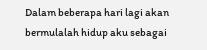Dalam beberapa hari lagi akan bermulalah hidup aku sebagai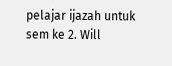pelajar ijazah untuk sem ke 2. Will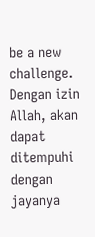be a new challenge. Dengan izin Allah, akan dapat ditempuhi dengan jayanya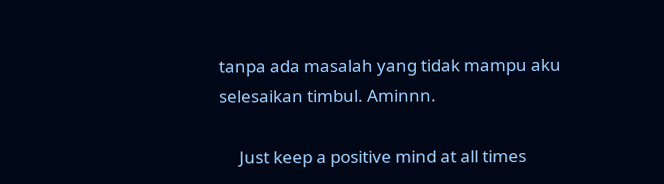tanpa ada masalah yang tidak mampu aku selesaikan timbul. Aminnn.

     Just keep a positive mind at all times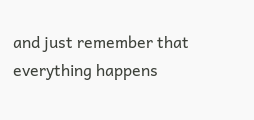and just remember that everything happens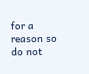for a reason so do not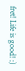fret! Life is good! :)